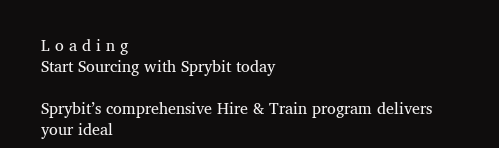L o a d i n g
Start Sourcing with Sprybit today

Sprybit’s comprehensive Hire & Train program delivers your ideal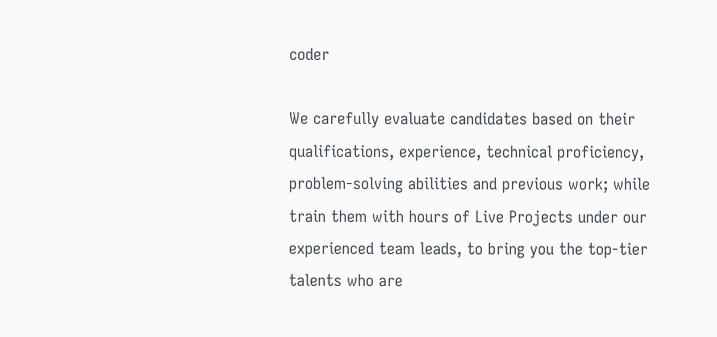coder

We carefully evaluate candidates based on their qualifications, experience, technical proficiency, problem-solving abilities and previous work; while train them with hours of Live Projects under our experienced team leads, to bring you the top-tier talents who are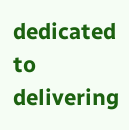dedicated to delivering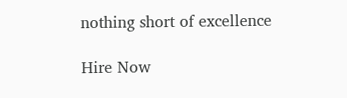nothing short of excellence

Hire Now